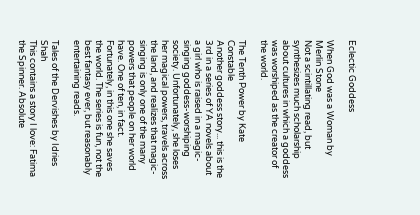Eclectic Goddess

When God was a Woman by Merlin Stone
Not a scintillating read, but synthesizes much scholarship about cultures in which a goddess was worshiped as the creator of the world.

The Tenth Power by Kate Constable
Another goddess story... this is the 3rd in a series of YA novels about a girl who is raised in a magic-singing goddess-worshiping society. Unfortunately, she loses her magical powers, travels across the land, and realizes that magic-singing is only one of the many powers that people on her world have. One of ten, in fact. Fortunately, in this one she saves the world. The series is fun, not the best fantasy ever, but reasonably entertaining reads.

Tales of the Dervishes by Idries Shah
This contains a story I love: Fatima the Spinner. Absolute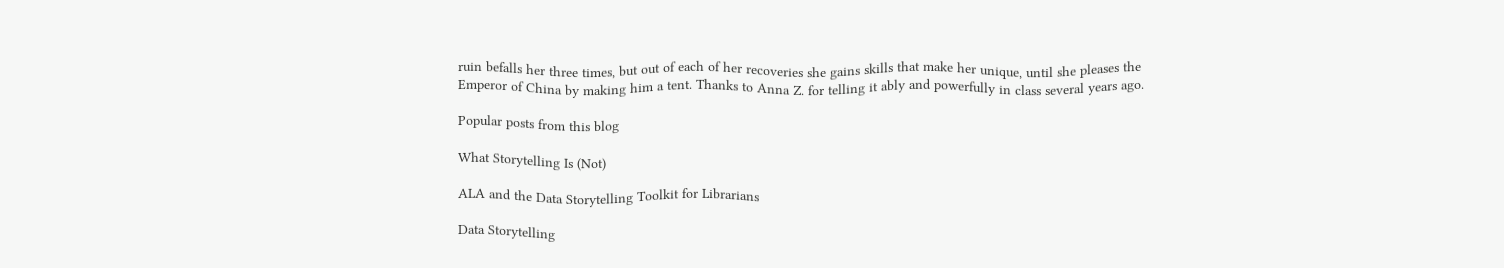ruin befalls her three times, but out of each of her recoveries she gains skills that make her unique, until she pleases the Emperor of China by making him a tent. Thanks to Anna Z. for telling it ably and powerfully in class several years ago.

Popular posts from this blog

What Storytelling Is (Not)

ALA and the Data Storytelling Toolkit for Librarians

Data Storytelling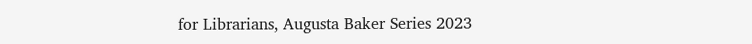for Librarians, Augusta Baker Series 2023